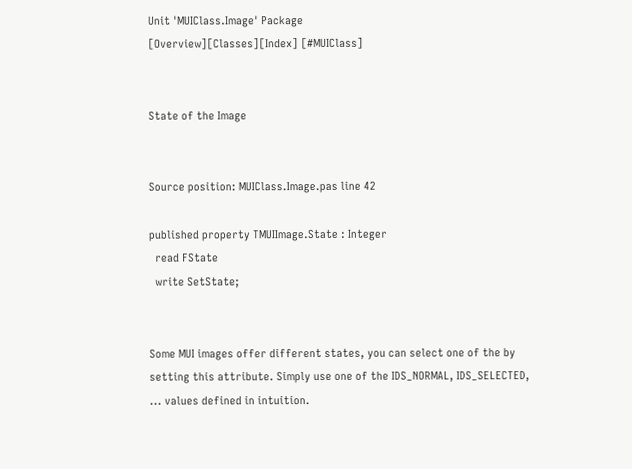Unit 'MUIClass.Image' Package
[Overview][Classes][Index] [#MUIClass]


State of the Image


Source position: MUIClass.Image.pas line 42

published property TMUIImage.State : Integer
  read FState
  write SetState;


Some MUI images offer different states, you can select one of the by setting this attribute. Simply use one of the IDS_NORMAL, IDS_SELECTED, ... values defined in intuition.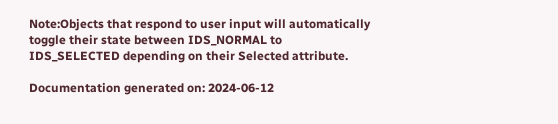Note:Objects that respond to user input will automatically toggle their state between IDS_NORMAL to IDS_SELECTED depending on their Selected attribute.

Documentation generated on: 2024-06-12